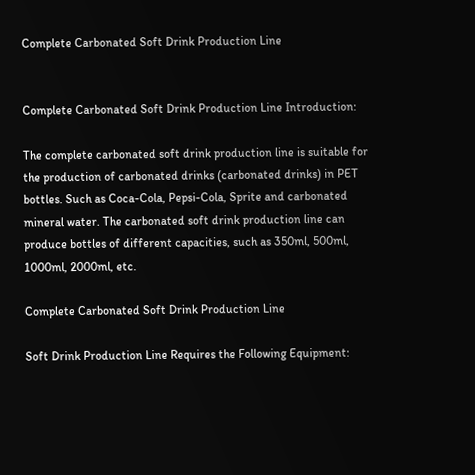Complete Carbonated Soft Drink Production Line


Complete Carbonated Soft Drink Production Line Introduction:

The complete carbonated soft drink production line is suitable for the production of carbonated drinks (carbonated drinks) in PET bottles. Such as Coca-Cola, Pepsi-Cola, Sprite and carbonated mineral water. The carbonated soft drink production line can produce bottles of different capacities, such as 350ml, 500ml, 1000ml, 2000ml, etc.

Complete Carbonated Soft Drink Production Line

Soft Drink Production Line Requires the Following Equipment: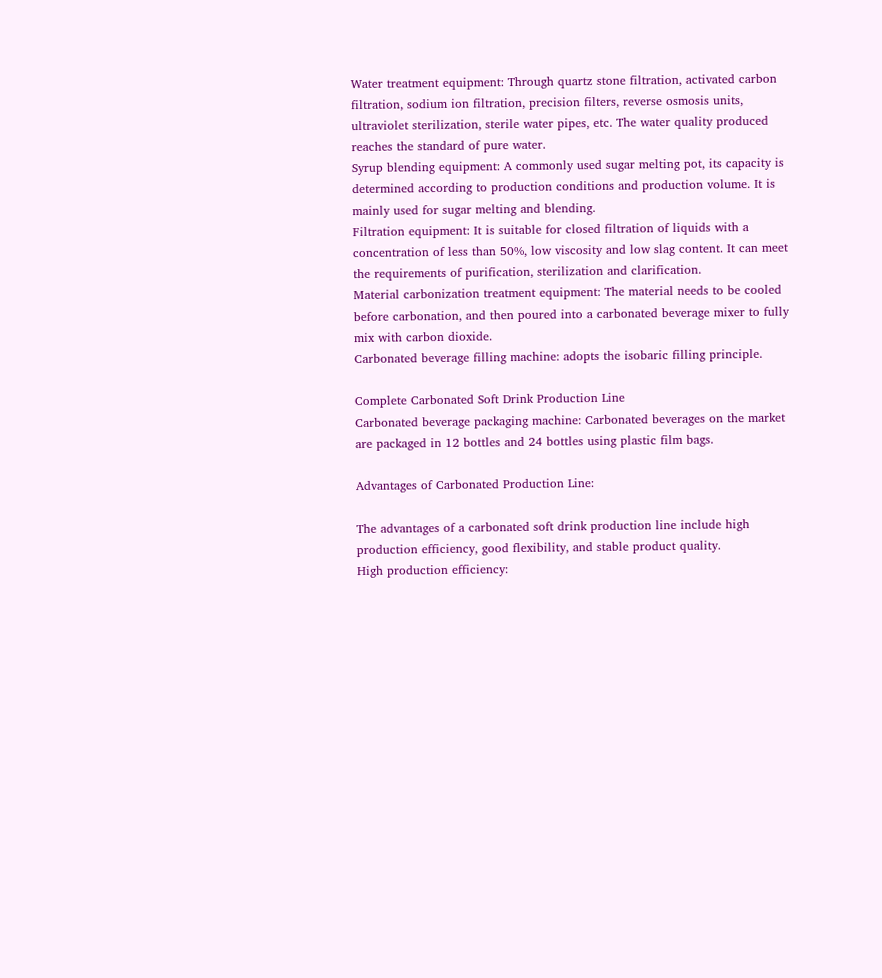Water treatment equipment: Through quartz stone filtration, activated carbon filtration, sodium ion filtration, precision filters, reverse osmosis units, ultraviolet sterilization, sterile water pipes, etc. The water quality produced reaches the standard of pure water.
Syrup blending equipment: A commonly used sugar melting pot, its capacity is determined according to production conditions and production volume. It is mainly used for sugar melting and blending.
Filtration equipment: It is suitable for closed filtration of liquids with a concentration of less than 50%, low viscosity and low slag content. It can meet the requirements of purification, sterilization and clarification.
Material carbonization treatment equipment: The material needs to be cooled before carbonation, and then poured into a carbonated beverage mixer to fully mix with carbon dioxide.
Carbonated beverage filling machine: adopts the isobaric filling principle.

Complete Carbonated Soft Drink Production Line
Carbonated beverage packaging machine: Carbonated beverages on the market are packaged in 12 bottles and 24 bottles using plastic film bags.

Advantages of Carbonated Production Line:

The advantages of a carbonated soft drink production line include high production efficiency, good flexibility, and stable product quality.
High production efficiency: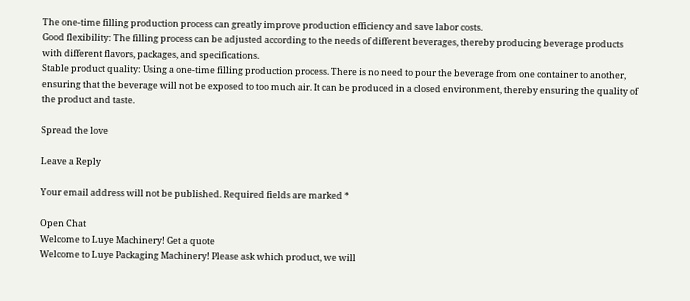The one-time filling production process can greatly improve production efficiency and save labor costs.
Good flexibility: The filling process can be adjusted according to the needs of different beverages, thereby producing beverage products with different flavors, packages, and specifications.
Stable product quality: Using a one-time filling production process. There is no need to pour the beverage from one container to another, ensuring that the beverage will not be exposed to too much air. It can be produced in a closed environment, thereby ensuring the quality of the product and taste.

Spread the love

Leave a Reply

Your email address will not be published. Required fields are marked *

Open Chat
Welcome to Luye Machinery! Get a quote
Welcome to Luye Packaging Machinery! Please ask which product, we will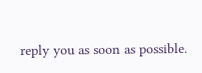reply you as soon as possible.